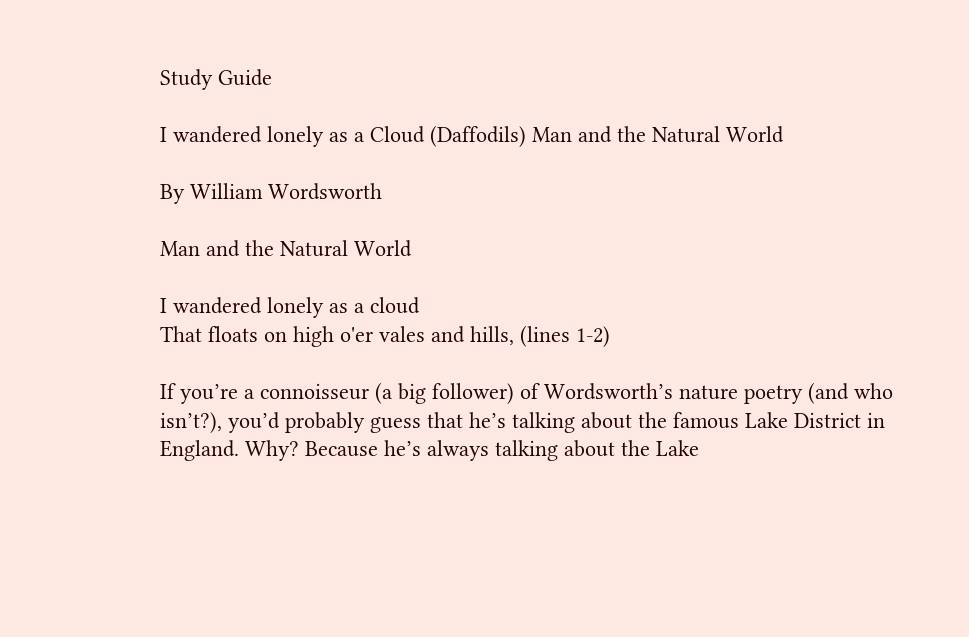Study Guide

I wandered lonely as a Cloud (Daffodils) Man and the Natural World

By William Wordsworth

Man and the Natural World

I wandered lonely as a cloud
That floats on high o'er vales and hills, (lines 1-2)

If you’re a connoisseur (a big follower) of Wordsworth’s nature poetry (and who isn’t?), you’d probably guess that he’s talking about the famous Lake District in England. Why? Because he’s always talking about the Lake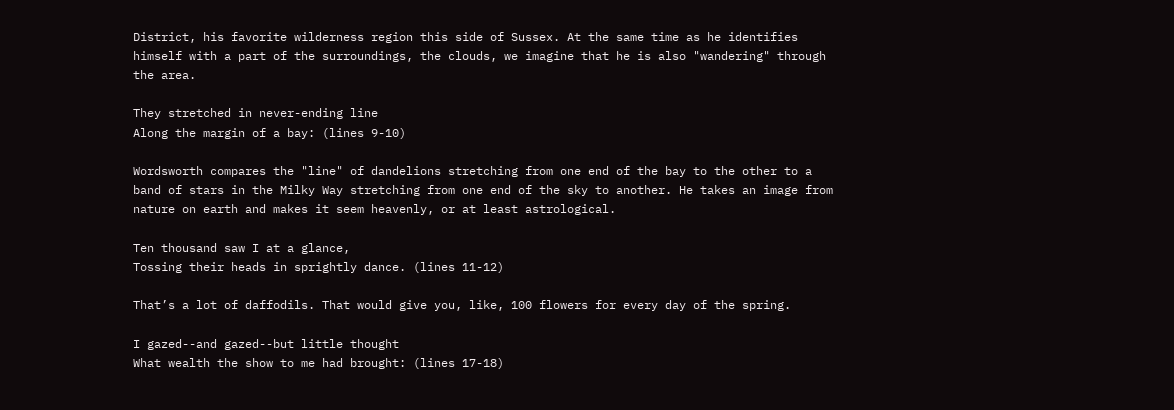District, his favorite wilderness region this side of Sussex. At the same time as he identifies himself with a part of the surroundings, the clouds, we imagine that he is also "wandering" through the area.

They stretched in never-ending line
Along the margin of a bay: (lines 9-10)

Wordsworth compares the "line" of dandelions stretching from one end of the bay to the other to a band of stars in the Milky Way stretching from one end of the sky to another. He takes an image from nature on earth and makes it seem heavenly, or at least astrological.

Ten thousand saw I at a glance,
Tossing their heads in sprightly dance. (lines 11-12)

That’s a lot of daffodils. That would give you, like, 100 flowers for every day of the spring.

I gazed--and gazed--but little thought
What wealth the show to me had brought: (lines 17-18)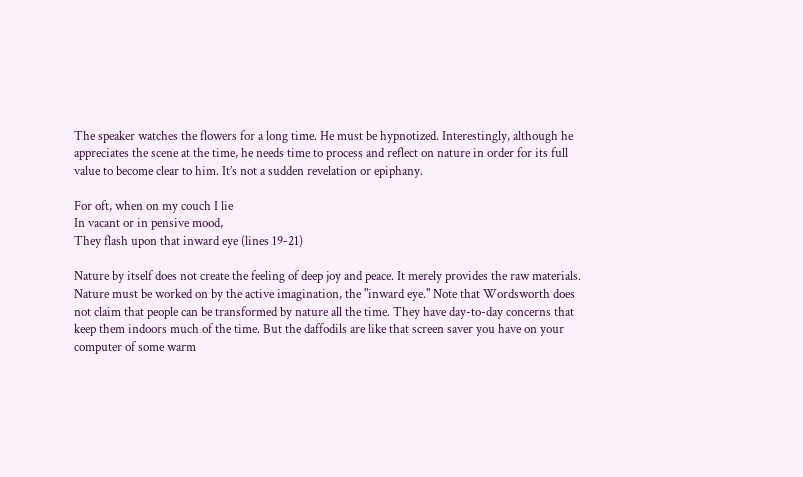The speaker watches the flowers for a long time. He must be hypnotized. Interestingly, although he appreciates the scene at the time, he needs time to process and reflect on nature in order for its full value to become clear to him. It’s not a sudden revelation or epiphany.

For oft, when on my couch I lie
In vacant or in pensive mood,
They flash upon that inward eye (lines 19-21)

Nature by itself does not create the feeling of deep joy and peace. It merely provides the raw materials. Nature must be worked on by the active imagination, the "inward eye." Note that Wordsworth does not claim that people can be transformed by nature all the time. They have day-to-day concerns that keep them indoors much of the time. But the daffodils are like that screen saver you have on your computer of some warm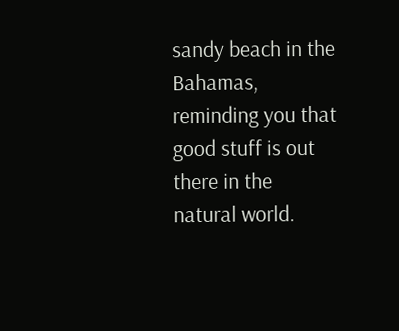sandy beach in the Bahamas, reminding you that good stuff is out there in the natural world.